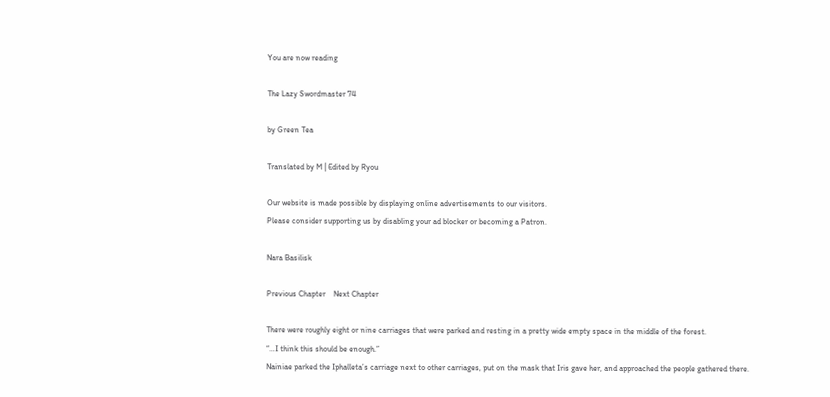You are now reading

The Lazy Swordmaster 74

by Green Tea

Translated by M | Edited by Ryou

Our website is made possible by displaying online advertisements to our visitors.
Please consider supporting us by disabling your ad blocker or becoming a Patron.

Nara Basilisk

Previous Chapter    Next Chapter

There were roughly eight or nine carriages that were parked and resting in a pretty wide empty space in the middle of the forest.
“…I think this should be enough.”
Nainiae parked the Iphalleta’s carriage next to other carriages, put on the mask that Iris gave her, and approached the people gathered there.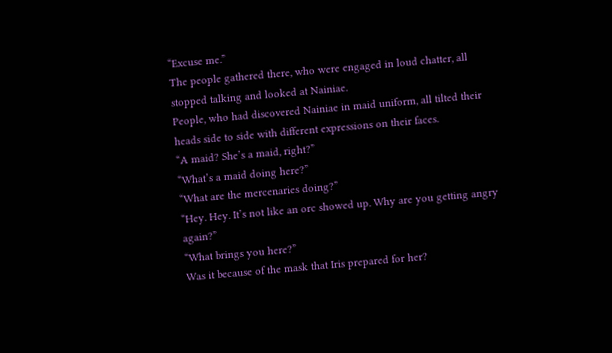“Excuse me.”
The people gathered there, who were engaged in loud chatter, all stopped talking and looked at Nainiae.
People, who had discovered Nainiae in maid uniform, all tilted their heads side to side with different expressions on their faces.
“A maid? She’s a maid, right?”
“What’s a maid doing here?”
“What are the mercenaries doing?”
“Hey. Hey. It’s not like an orc showed up. Why are you getting angry again?”
“What brings you here?”
Was it because of the mask that Iris prepared for her?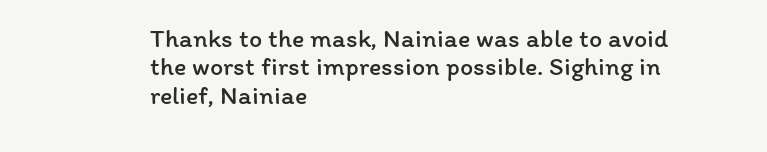Thanks to the mask, Nainiae was able to avoid the worst first impression possible. Sighing in relief, Nainiae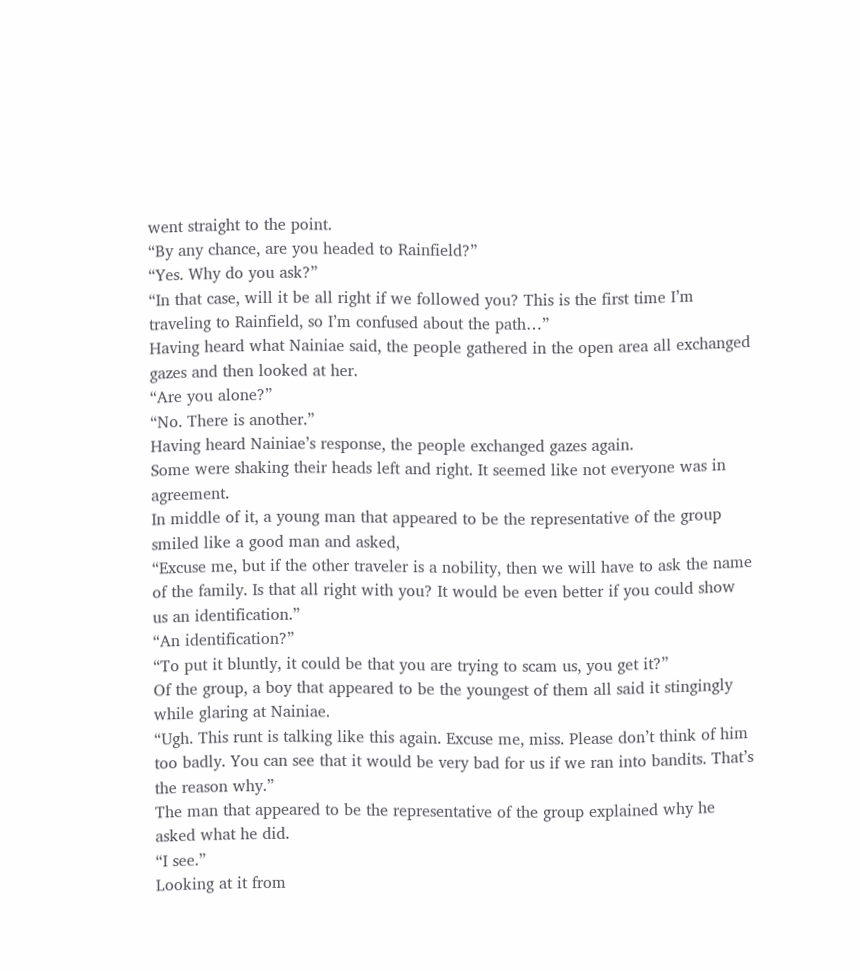went straight to the point.
“By any chance, are you headed to Rainfield?”
“Yes. Why do you ask?”
“In that case, will it be all right if we followed you? This is the first time I’m traveling to Rainfield, so I’m confused about the path…”
Having heard what Nainiae said, the people gathered in the open area all exchanged gazes and then looked at her.
“Are you alone?”
“No. There is another.”
Having heard Nainiae’s response, the people exchanged gazes again.
Some were shaking their heads left and right. It seemed like not everyone was in agreement.
In middle of it, a young man that appeared to be the representative of the group smiled like a good man and asked,
“Excuse me, but if the other traveler is a nobility, then we will have to ask the name of the family. Is that all right with you? It would be even better if you could show us an identification.”
“An identification?”
“To put it bluntly, it could be that you are trying to scam us, you get it?”
Of the group, a boy that appeared to be the youngest of them all said it stingingly while glaring at Nainiae.
“Ugh. This runt is talking like this again. Excuse me, miss. Please don’t think of him too badly. You can see that it would be very bad for us if we ran into bandits. That’s the reason why.”
The man that appeared to be the representative of the group explained why he asked what he did.
“I see.”
Looking at it from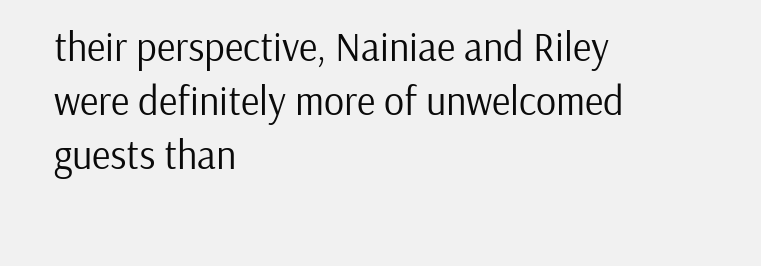their perspective, Nainiae and Riley were definitely more of unwelcomed guests than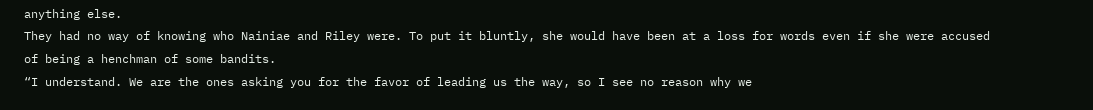anything else.
They had no way of knowing who Nainiae and Riley were. To put it bluntly, she would have been at a loss for words even if she were accused of being a henchman of some bandits.
“I understand. We are the ones asking you for the favor of leading us the way, so I see no reason why we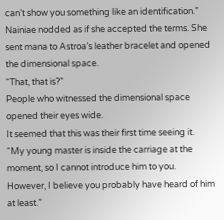can’t show you something like an identification.”
Nainiae nodded as if she accepted the terms. She sent mana to Astroa’s leather bracelet and opened the dimensional space.
“That, that is?”
People who witnessed the dimensional space opened their eyes wide.
It seemed that this was their first time seeing it.
“My young master is inside the carriage at the moment, so I cannot introduce him to you. However, I believe you probably have heard of him at least.”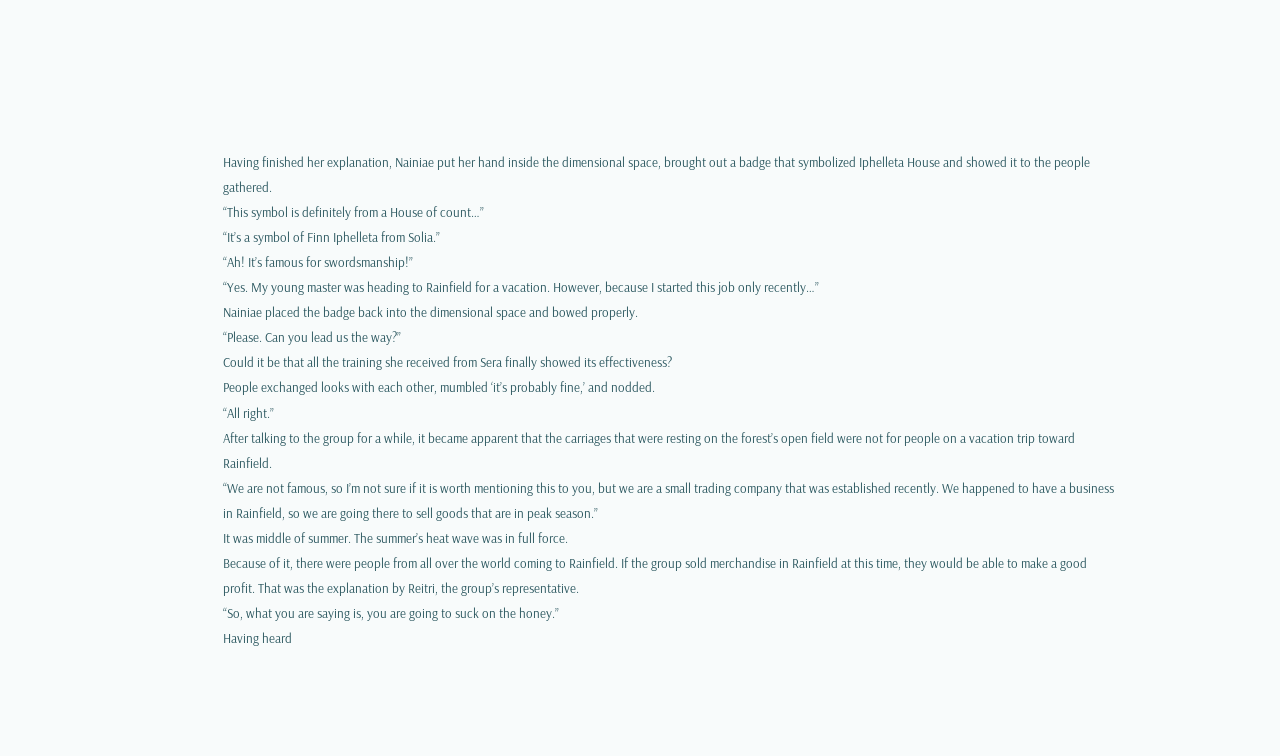Having finished her explanation, Nainiae put her hand inside the dimensional space, brought out a badge that symbolized Iphelleta House and showed it to the people gathered.
“This symbol is definitely from a House of count…”
“It’s a symbol of Finn Iphelleta from Solia.”
“Ah! It’s famous for swordsmanship!”
“Yes. My young master was heading to Rainfield for a vacation. However, because I started this job only recently…”
Nainiae placed the badge back into the dimensional space and bowed properly.
“Please. Can you lead us the way?”
Could it be that all the training she received from Sera finally showed its effectiveness?
People exchanged looks with each other, mumbled ‘it’s probably fine,’ and nodded.
“All right.”
After talking to the group for a while, it became apparent that the carriages that were resting on the forest’s open field were not for people on a vacation trip toward Rainfield.
“We are not famous, so I’m not sure if it is worth mentioning this to you, but we are a small trading company that was established recently. We happened to have a business in Rainfield, so we are going there to sell goods that are in peak season.”
It was middle of summer. The summer’s heat wave was in full force.
Because of it, there were people from all over the world coming to Rainfield. If the group sold merchandise in Rainfield at this time, they would be able to make a good profit. That was the explanation by Reitri, the group’s representative.
“So, what you are saying is, you are going to suck on the honey.”
Having heard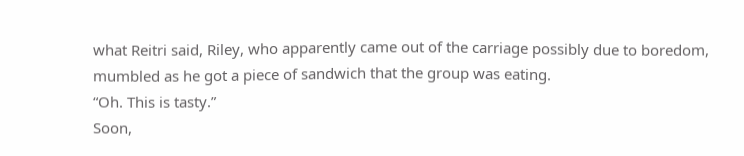what Reitri said, Riley, who apparently came out of the carriage possibly due to boredom, mumbled as he got a piece of sandwich that the group was eating.
“Oh. This is tasty.”
Soon,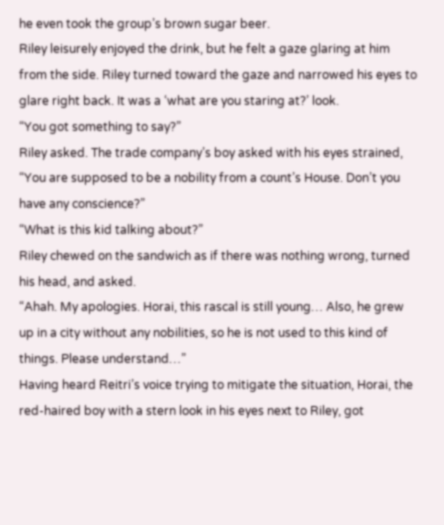he even took the group’s brown sugar beer.
Riley leisurely enjoyed the drink, but he felt a gaze glaring at him from the side. Riley turned toward the gaze and narrowed his eyes to glare right back. It was a ‘what are you staring at?’ look.
“You got something to say?”
Riley asked. The trade company’s boy asked with his eyes strained,
“You are supposed to be a nobility from a count’s House. Don’t you have any conscience?”
“What is this kid talking about?”
Riley chewed on the sandwich as if there was nothing wrong, turned his head, and asked.
“Ahah. My apologies. Horai, this rascal is still young… Also, he grew up in a city without any nobilities, so he is not used to this kind of things. Please understand…”
Having heard Reitri’s voice trying to mitigate the situation, Horai, the red-haired boy with a stern look in his eyes next to Riley, got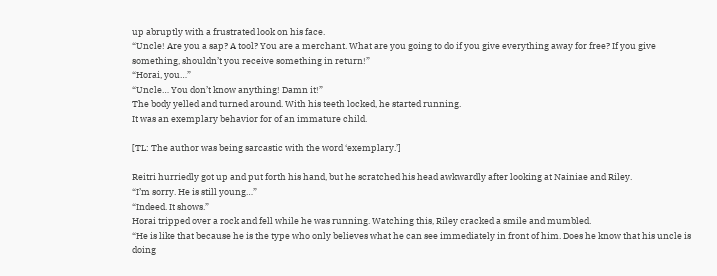up abruptly with a frustrated look on his face.
“Uncle! Are you a sap? A tool? You are a merchant. What are you going to do if you give everything away for free? If you give something, shouldn’t you receive something in return!”
“Horai, you…”
“Uncle… You don’t know anything! Damn it!”
The body yelled and turned around. With his teeth locked, he started running.
It was an exemplary behavior for of an immature child.

[TL: The author was being sarcastic with the word ‘exemplary.’]

Reitri hurriedly got up and put forth his hand, but he scratched his head awkwardly after looking at Nainiae and Riley.
“I’m sorry. He is still young…”
“Indeed. It shows.”
Horai tripped over a rock and fell while he was running. Watching this, Riley cracked a smile and mumbled.
“He is like that because he is the type who only believes what he can see immediately in front of him. Does he know that his uncle is doing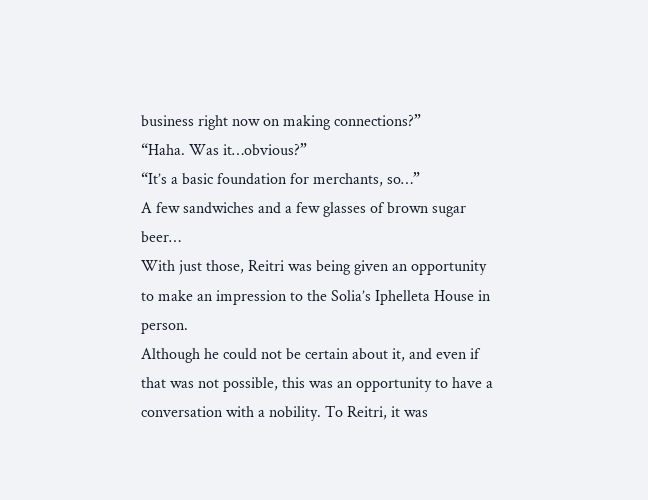business right now on making connections?”
“Haha. Was it…obvious?”
“It’s a basic foundation for merchants, so…”
A few sandwiches and a few glasses of brown sugar beer…
With just those, Reitri was being given an opportunity to make an impression to the Solia’s Iphelleta House in person.
Although he could not be certain about it, and even if that was not possible, this was an opportunity to have a conversation with a nobility. To Reitri, it was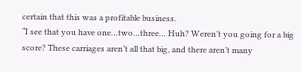certain that this was a profitable business.
“I see that you have one…two…three… Huh? Weren’t you going for a big score? These carriages aren’t all that big, and there aren’t many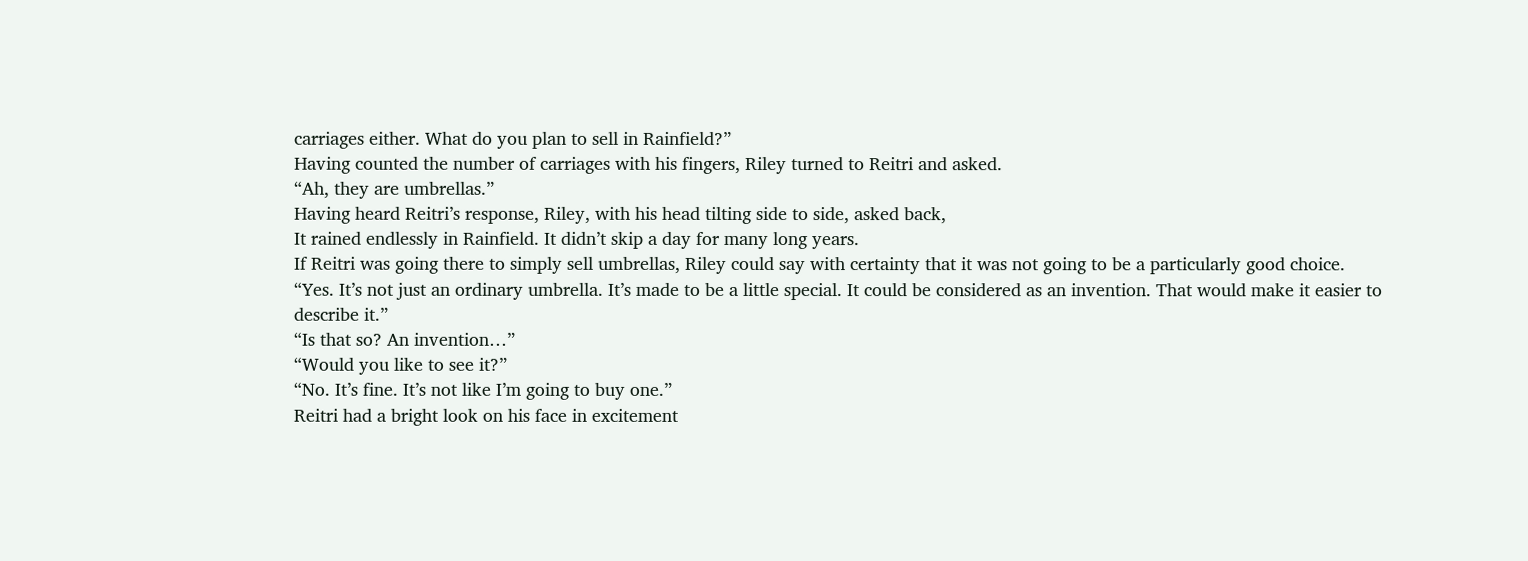carriages either. What do you plan to sell in Rainfield?”
Having counted the number of carriages with his fingers, Riley turned to Reitri and asked.
“Ah, they are umbrellas.”
Having heard Reitri’s response, Riley, with his head tilting side to side, asked back,
It rained endlessly in Rainfield. It didn’t skip a day for many long years.
If Reitri was going there to simply sell umbrellas, Riley could say with certainty that it was not going to be a particularly good choice.
“Yes. It’s not just an ordinary umbrella. It’s made to be a little special. It could be considered as an invention. That would make it easier to describe it.”
“Is that so? An invention…”
“Would you like to see it?”
“No. It’s fine. It’s not like I’m going to buy one.”
Reitri had a bright look on his face in excitement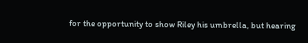for the opportunity to show Riley his umbrella, but hearing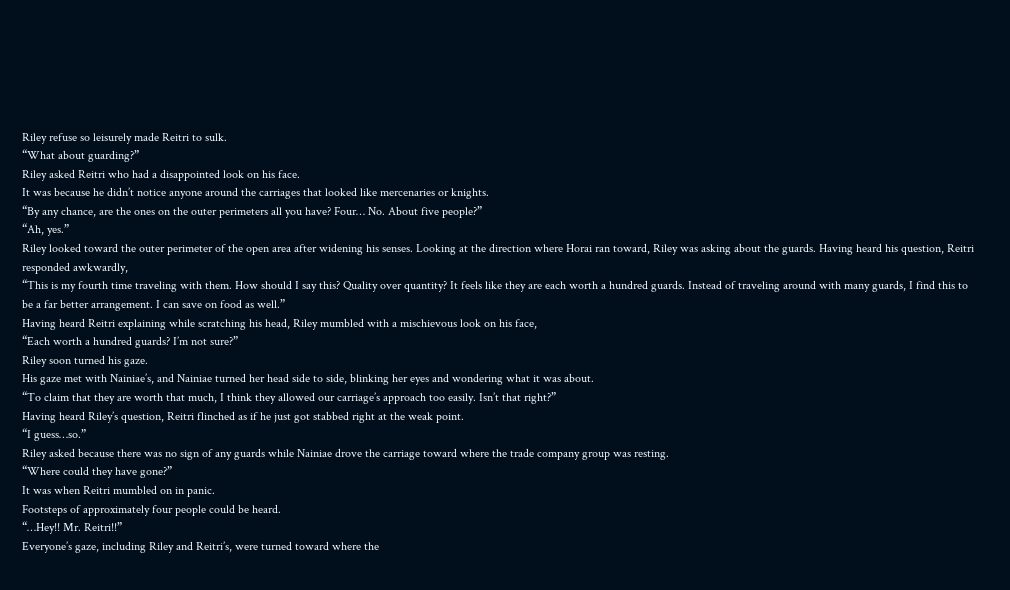Riley refuse so leisurely made Reitri to sulk.
“What about guarding?”
Riley asked Reitri who had a disappointed look on his face.
It was because he didn’t notice anyone around the carriages that looked like mercenaries or knights.
“By any chance, are the ones on the outer perimeters all you have? Four… No. About five people?”
“Ah, yes.”
Riley looked toward the outer perimeter of the open area after widening his senses. Looking at the direction where Horai ran toward, Riley was asking about the guards. Having heard his question, Reitri responded awkwardly,
“This is my fourth time traveling with them. How should I say this? Quality over quantity? It feels like they are each worth a hundred guards. Instead of traveling around with many guards, I find this to be a far better arrangement. I can save on food as well.”
Having heard Reitri explaining while scratching his head, Riley mumbled with a mischievous look on his face,
“Each worth a hundred guards? I’m not sure?”
Riley soon turned his gaze.
His gaze met with Nainiae’s, and Nainiae turned her head side to side, blinking her eyes and wondering what it was about.
“To claim that they are worth that much, I think they allowed our carriage’s approach too easily. Isn’t that right?”
Having heard Riley’s question, Reitri flinched as if he just got stabbed right at the weak point.
“I guess…so.”
Riley asked because there was no sign of any guards while Nainiae drove the carriage toward where the trade company group was resting.
“Where could they have gone?”
It was when Reitri mumbled on in panic.
Footsteps of approximately four people could be heard.
“…Hey!! Mr. Reitri!!”
Everyone’s gaze, including Riley and Reitri’s, were turned toward where the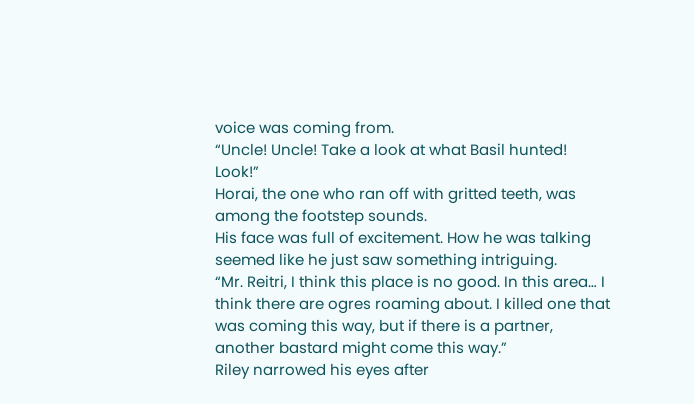voice was coming from.
“Uncle! Uncle! Take a look at what Basil hunted! Look!”
Horai, the one who ran off with gritted teeth, was among the footstep sounds.
His face was full of excitement. How he was talking seemed like he just saw something intriguing.
“Mr. Reitri, I think this place is no good. In this area… I think there are ogres roaming about. I killed one that was coming this way, but if there is a partner, another bastard might come this way.”
Riley narrowed his eyes after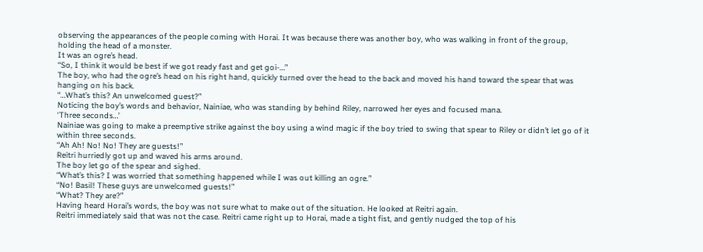observing the appearances of the people coming with Horai. It was because there was another boy, who was walking in front of the group, holding the head of a monster.
It was an ogre’s head.
“So, I think it would be best if we got ready fast and get goi-…”
The boy, who had the ogre’s head on his right hand, quickly turned over the head to the back and moved his hand toward the spear that was hanging on his back.
“…What’s this? An unwelcomed guest?”
Noticing the boy’s words and behavior, Nainiae, who was standing by behind Riley, narrowed her eyes and focused mana.
‘Three seconds…’
Nainiae was going to make a preemptive strike against the boy using a wind magic if the boy tried to swing that spear to Riley or didn’t let go of it within three seconds.
“Ah Ah! No! No! They are guests!”
Reitri hurriedly got up and waved his arms around.
The boy let go of the spear and sighed.
“What’s this? I was worried that something happened while I was out killing an ogre.”
“No! Basil! These guys are unwelcomed guests!”
“What? They are?”
Having heard Horai’s words, the boy was not sure what to make out of the situation. He looked at Reitri again.
Reitri immediately said that was not the case. Reitri came right up to Horai, made a tight fist, and gently nudged the top of his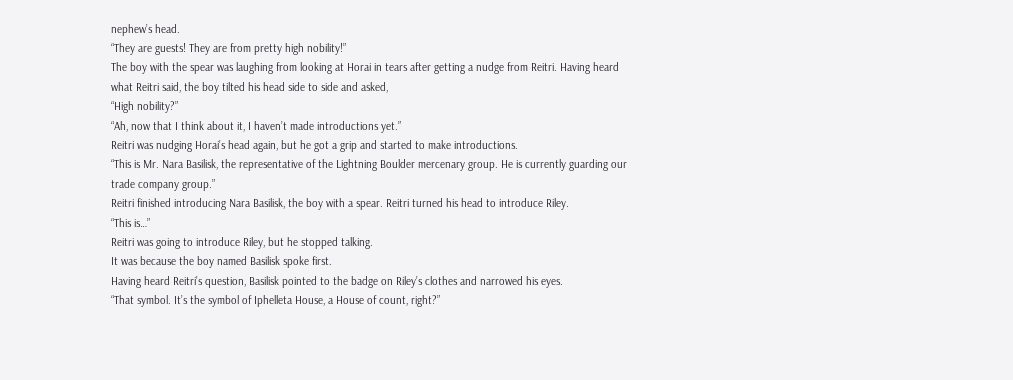nephew’s head.
“They are guests! They are from pretty high nobility!”
The boy with the spear was laughing from looking at Horai in tears after getting a nudge from Reitri. Having heard what Reitri said, the boy tilted his head side to side and asked,
“High nobility?”
“Ah, now that I think about it, I haven’t made introductions yet.”
Reitri was nudging Horai’s head again, but he got a grip and started to make introductions.
“This is Mr. Nara Basilisk, the representative of the Lightning Boulder mercenary group. He is currently guarding our trade company group.”
Reitri finished introducing Nara Basilisk, the boy with a spear. Reitri turned his head to introduce Riley.
“This is…”
Reitri was going to introduce Riley, but he stopped talking.
It was because the boy named Basilisk spoke first.
Having heard Reitri’s question, Basilisk pointed to the badge on Riley’s clothes and narrowed his eyes.
“That symbol. It’s the symbol of Iphelleta House, a House of count, right?”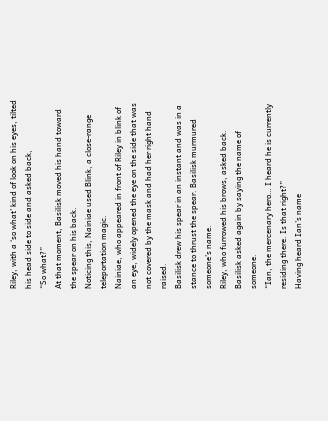Riley, with a ‘so what’ kind of look on his eyes, tilted his head side to side and asked back,
“So what?”
At that moment, Basilisk moved his hand toward the spear on his back.
Noticing this, Nainiae used Blink, a close-range teleportation magic.
Nainiae, who appeared in front of Riley in blink of an eye, widely opened the eye on the side that was not covered by the mask and had her right hand raised.
Basilisk drew his spear in an instant and was in a stance to thrust the spear. Basilisk murmured someone’s name.
Riley, who furrowed his brows, asked back.
Basilisk asked again by saying the name of someone.
“Ian, the mercenary hero… I heard he is currently residing there. Is that right?”
Having heard Ian’s name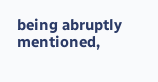being abruptly mentioned,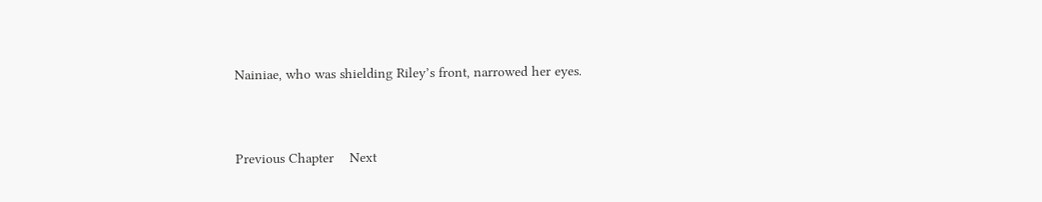Nainiae, who was shielding Riley’s front, narrowed her eyes.


Previous Chapter    Next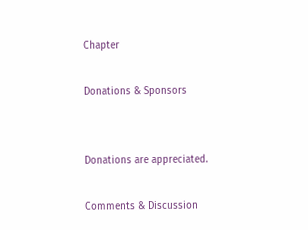Chapter

Donations & Sponsors


Donations are appreciated.

Comments & Discussion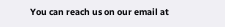You can reach us on our email at